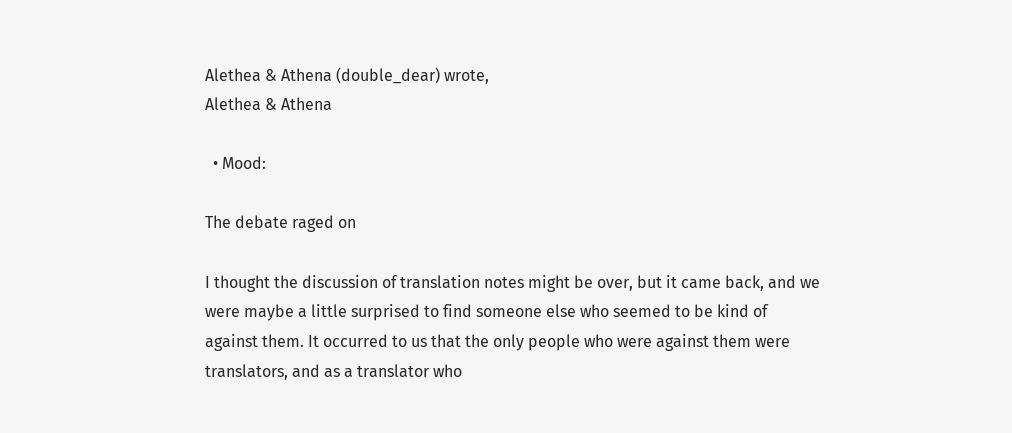Alethea & Athena (double_dear) wrote,
Alethea & Athena

  • Mood:

The debate raged on

I thought the discussion of translation notes might be over, but it came back, and we were maybe a little surprised to find someone else who seemed to be kind of against them. It occurred to us that the only people who were against them were translators, and as a translator who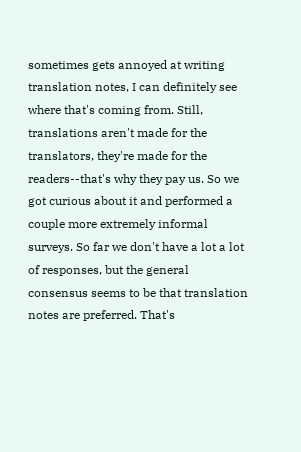sometimes gets annoyed at writing translation notes, I can definitely see where that's coming from. Still, translations aren't made for the translators, they're made for the readers--that's why they pay us. So we got curious about it and performed a couple more extremely informal surveys. So far we don't have a lot a lot of responses, but the general consensus seems to be that translation notes are preferred. That's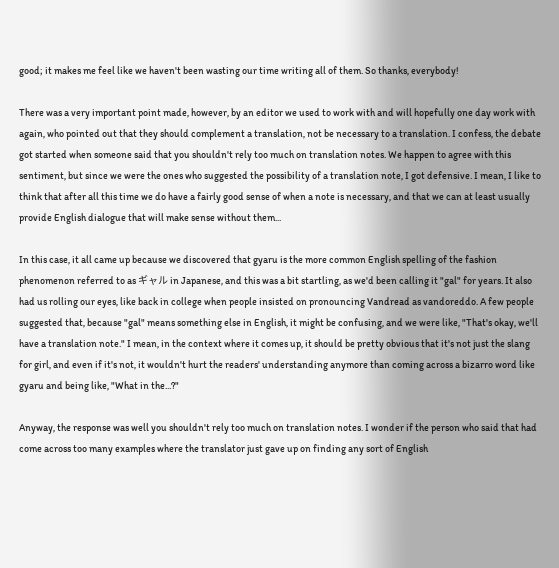good; it makes me feel like we haven't been wasting our time writing all of them. So thanks, everybody!

There was a very important point made, however, by an editor we used to work with and will hopefully one day work with again, who pointed out that they should complement a translation, not be necessary to a translation. I confess, the debate got started when someone said that you shouldn't rely too much on translation notes. We happen to agree with this sentiment, but since we were the ones who suggested the possibility of a translation note, I got defensive. I mean, I like to think that after all this time we do have a fairly good sense of when a note is necessary, and that we can at least usually provide English dialogue that will make sense without them...

In this case, it all came up because we discovered that gyaru is the more common English spelling of the fashion phenomenon referred to as ギャル in Japanese, and this was a bit startling, as we'd been calling it "gal" for years. It also had us rolling our eyes, like back in college when people insisted on pronouncing Vandread as vandoreddo. A few people suggested that, because "gal" means something else in English, it might be confusing, and we were like, "That's okay, we'll have a translation note." I mean, in the context where it comes up, it should be pretty obvious that it's not just the slang for girl, and even if it's not, it wouldn't hurt the readers' understanding anymore than coming across a bizarro word like gyaru and being like, "What in the...?"

Anyway, the response was well you shouldn't rely too much on translation notes. I wonder if the person who said that had come across too many examples where the translator just gave up on finding any sort of English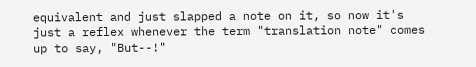equivalent and just slapped a note on it, so now it's just a reflex whenever the term "translation note" comes up to say, "But--!"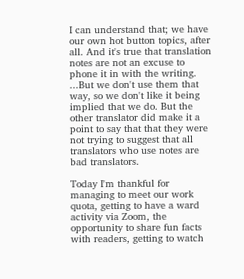I can understand that; we have our own hot button topics, after all. And it's true that translation notes are not an excuse to phone it in with the writing. ...But we don't use them that way, so we don't like it being implied that we do. But the other translator did make it a point to say that that they were not trying to suggest that all translators who use notes are bad translators.

Today I'm thankful for managing to meet our work quota, getting to have a ward activity via Zoom, the opportunity to share fun facts with readers, getting to watch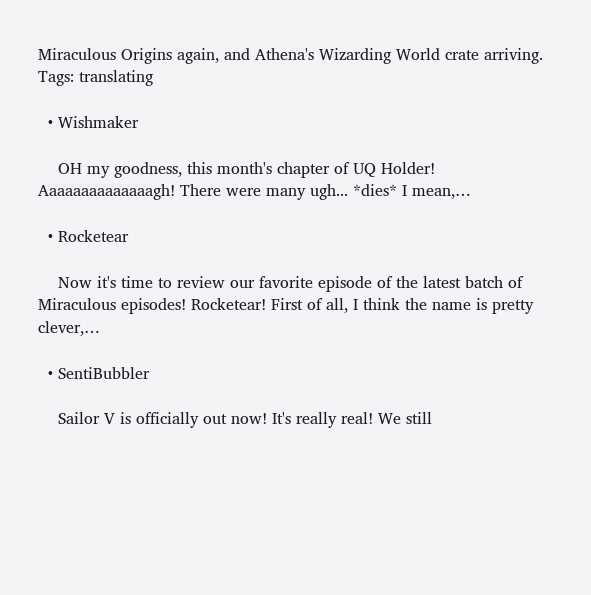Miraculous Origins again, and Athena's Wizarding World crate arriving.
Tags: translating

  • Wishmaker

    OH my goodness, this month's chapter of UQ Holder! Aaaaaaaaaaaaaagh! There were many ugh... *dies* I mean,…

  • Rocketear

    Now it's time to review our favorite episode of the latest batch of Miraculous episodes! Rocketear! First of all, I think the name is pretty clever,…

  • SentiBubbler

    Sailor V is officially out now! It's really real! We still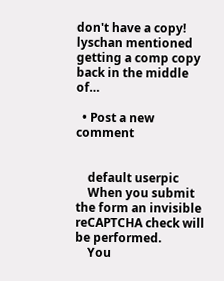don't have a copy! lyschan mentioned getting a comp copy back in the middle of…

  • Post a new comment


    default userpic
    When you submit the form an invisible reCAPTCHA check will be performed.
    You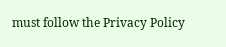must follow the Privacy Policy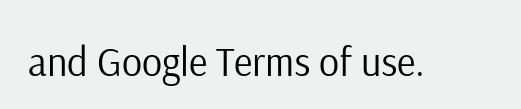and Google Terms of use.